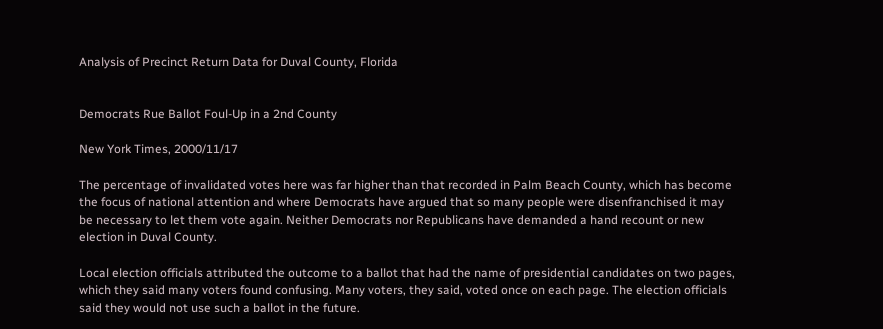Analysis of Precinct Return Data for Duval County, Florida


Democrats Rue Ballot Foul-Up in a 2nd County

New York Times, 2000/11/17

The percentage of invalidated votes here was far higher than that recorded in Palm Beach County, which has become the focus of national attention and where Democrats have argued that so many people were disenfranchised it may be necessary to let them vote again. Neither Democrats nor Republicans have demanded a hand recount or new election in Duval County.

Local election officials attributed the outcome to a ballot that had the name of presidential candidates on two pages, which they said many voters found confusing. Many voters, they said, voted once on each page. The election officials said they would not use such a ballot in the future.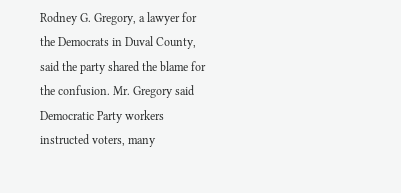Rodney G. Gregory, a lawyer for the Democrats in Duval County, said the party shared the blame for the confusion. Mr. Gregory said Democratic Party workers instructed voters, many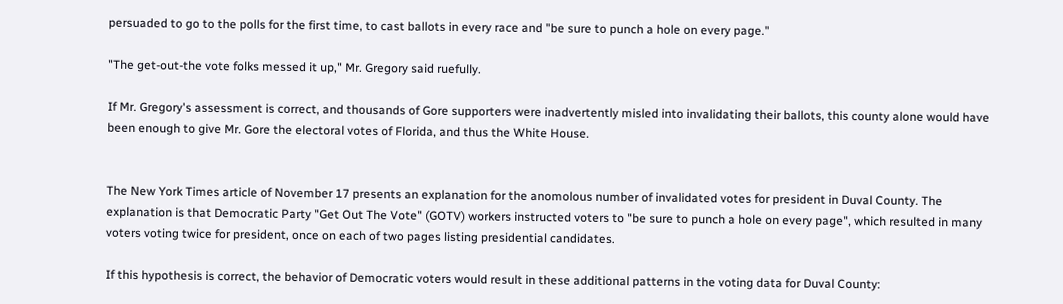persuaded to go to the polls for the first time, to cast ballots in every race and "be sure to punch a hole on every page."

"The get-out-the vote folks messed it up," Mr. Gregory said ruefully.

If Mr. Gregory's assessment is correct, and thousands of Gore supporters were inadvertently misled into invalidating their ballots, this county alone would have been enough to give Mr. Gore the electoral votes of Florida, and thus the White House.


The New York Times article of November 17 presents an explanation for the anomolous number of invalidated votes for president in Duval County. The explanation is that Democratic Party "Get Out The Vote" (GOTV) workers instructed voters to "be sure to punch a hole on every page", which resulted in many voters voting twice for president, once on each of two pages listing presidential candidates.

If this hypothesis is correct, the behavior of Democratic voters would result in these additional patterns in the voting data for Duval County: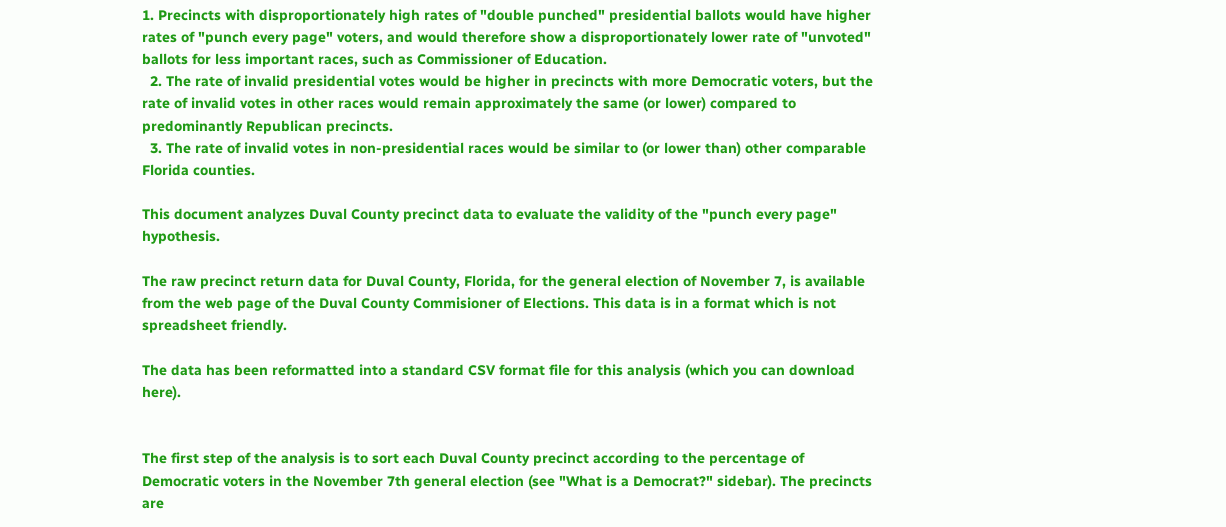1. Precincts with disproportionately high rates of "double punched" presidential ballots would have higher rates of "punch every page" voters, and would therefore show a disproportionately lower rate of "unvoted" ballots for less important races, such as Commissioner of Education.
  2. The rate of invalid presidential votes would be higher in precincts with more Democratic voters, but the rate of invalid votes in other races would remain approximately the same (or lower) compared to predominantly Republican precincts.
  3. The rate of invalid votes in non-presidential races would be similar to (or lower than) other comparable Florida counties.

This document analyzes Duval County precinct data to evaluate the validity of the "punch every page" hypothesis.

The raw precinct return data for Duval County, Florida, for the general election of November 7, is available from the web page of the Duval County Commisioner of Elections. This data is in a format which is not spreadsheet friendly.

The data has been reformatted into a standard CSV format file for this analysis (which you can download here).


The first step of the analysis is to sort each Duval County precinct according to the percentage of Democratic voters in the November 7th general election (see "What is a Democrat?" sidebar). The precincts are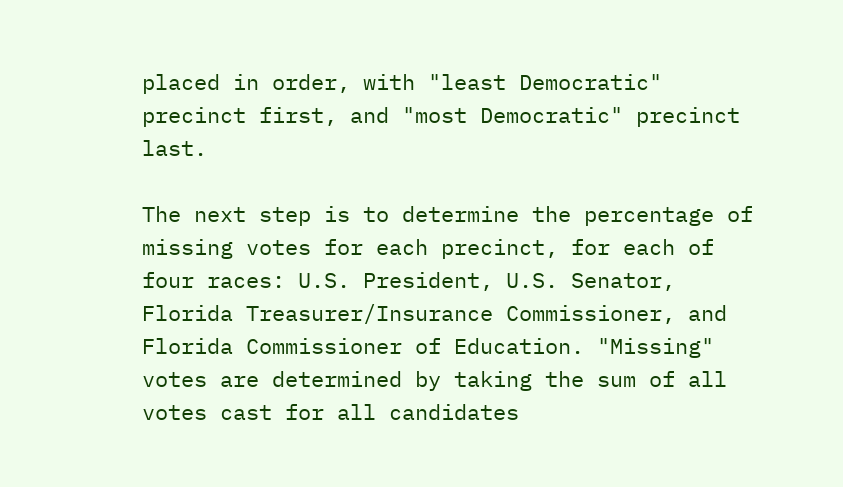placed in order, with "least Democratic" precinct first, and "most Democratic" precinct last.

The next step is to determine the percentage of missing votes for each precinct, for each of four races: U.S. President, U.S. Senator, Florida Treasurer/Insurance Commissioner, and Florida Commissioner of Education. "Missing" votes are determined by taking the sum of all votes cast for all candidates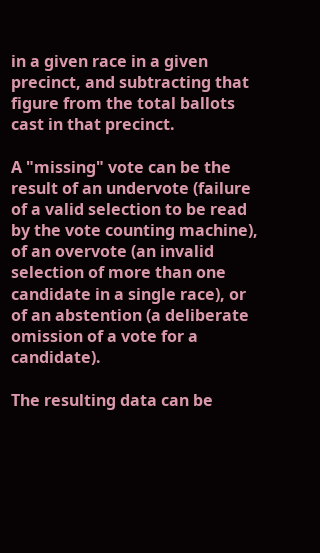in a given race in a given precinct, and subtracting that figure from the total ballots cast in that precinct.

A "missing" vote can be the result of an undervote (failure of a valid selection to be read by the vote counting machine), of an overvote (an invalid selection of more than one candidate in a single race), or of an abstention (a deliberate omission of a vote for a candidate).

The resulting data can be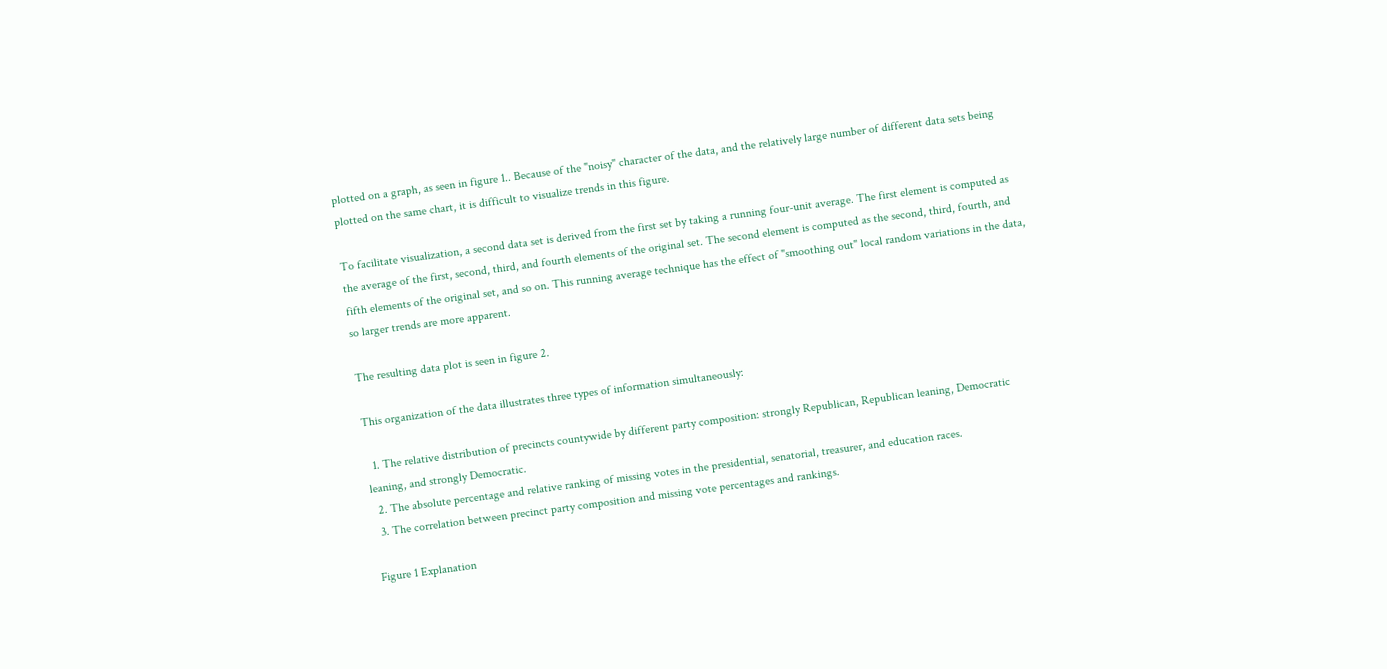plotted on a graph, as seen in figure 1.. Because of the "noisy" character of the data, and the relatively large number of different data sets being plotted on the same chart, it is difficult to visualize trends in this figure.

To facilitate visualization, a second data set is derived from the first set by taking a running four-unit average. The first element is computed as the average of the first, second, third, and fourth elements of the original set. The second element is computed as the second, third, fourth, and fifth elements of the original set, and so on. This running average technique has the effect of "smoothing out" local random variations in the data, so larger trends are more apparent.

The resulting data plot is seen in figure 2.

This organization of the data illustrates three types of information simultaneously:

  1. The relative distribution of precincts countywide by different party composition: strongly Republican, Republican leaning, Democratic leaning, and strongly Democratic.
  2. The absolute percentage and relative ranking of missing votes in the presidential, senatorial, treasurer, and education races.
  3. The correlation between precinct party composition and missing vote percentages and rankings.

Figure 1 Explanation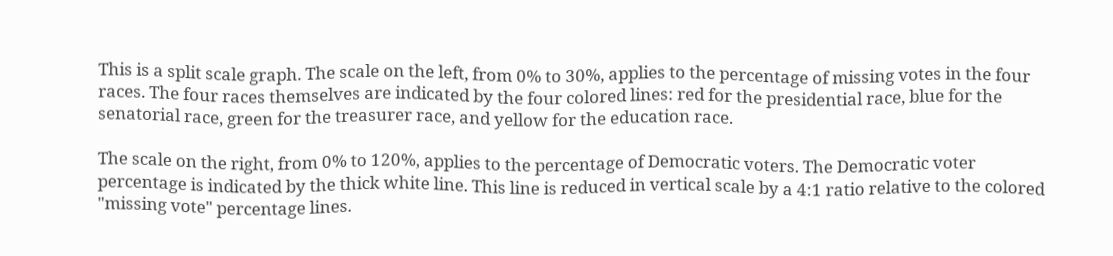This is a split scale graph. The scale on the left, from 0% to 30%, applies to the percentage of missing votes in the four races. The four races themselves are indicated by the four colored lines: red for the presidential race, blue for the senatorial race, green for the treasurer race, and yellow for the education race.

The scale on the right, from 0% to 120%, applies to the percentage of Democratic voters. The Democratic voter percentage is indicated by the thick white line. This line is reduced in vertical scale by a 4:1 ratio relative to the colored "missing vote" percentage lines.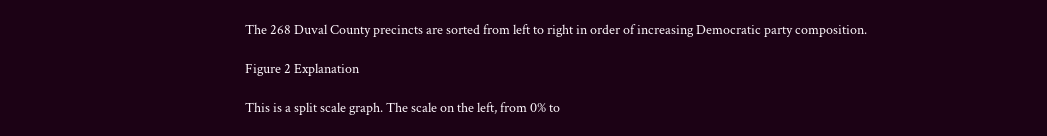The 268 Duval County precincts are sorted from left to right in order of increasing Democratic party composition.

Figure 2 Explanation

This is a split scale graph. The scale on the left, from 0% to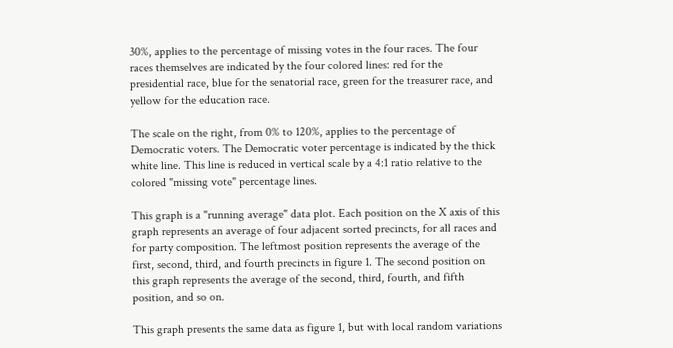30%, applies to the percentage of missing votes in the four races. The four races themselves are indicated by the four colored lines: red for the presidential race, blue for the senatorial race, green for the treasurer race, and yellow for the education race.

The scale on the right, from 0% to 120%, applies to the percentage of Democratic voters. The Democratic voter percentage is indicated by the thick white line. This line is reduced in vertical scale by a 4:1 ratio relative to the colored "missing vote" percentage lines.

This graph is a "running average" data plot. Each position on the X axis of this graph represents an average of four adjacent sorted precincts, for all races and for party composition. The leftmost position represents the average of the first, second, third, and fourth precincts in figure 1. The second position on this graph represents the average of the second, third, fourth, and fifth position, and so on.

This graph presents the same data as figure 1, but with local random variations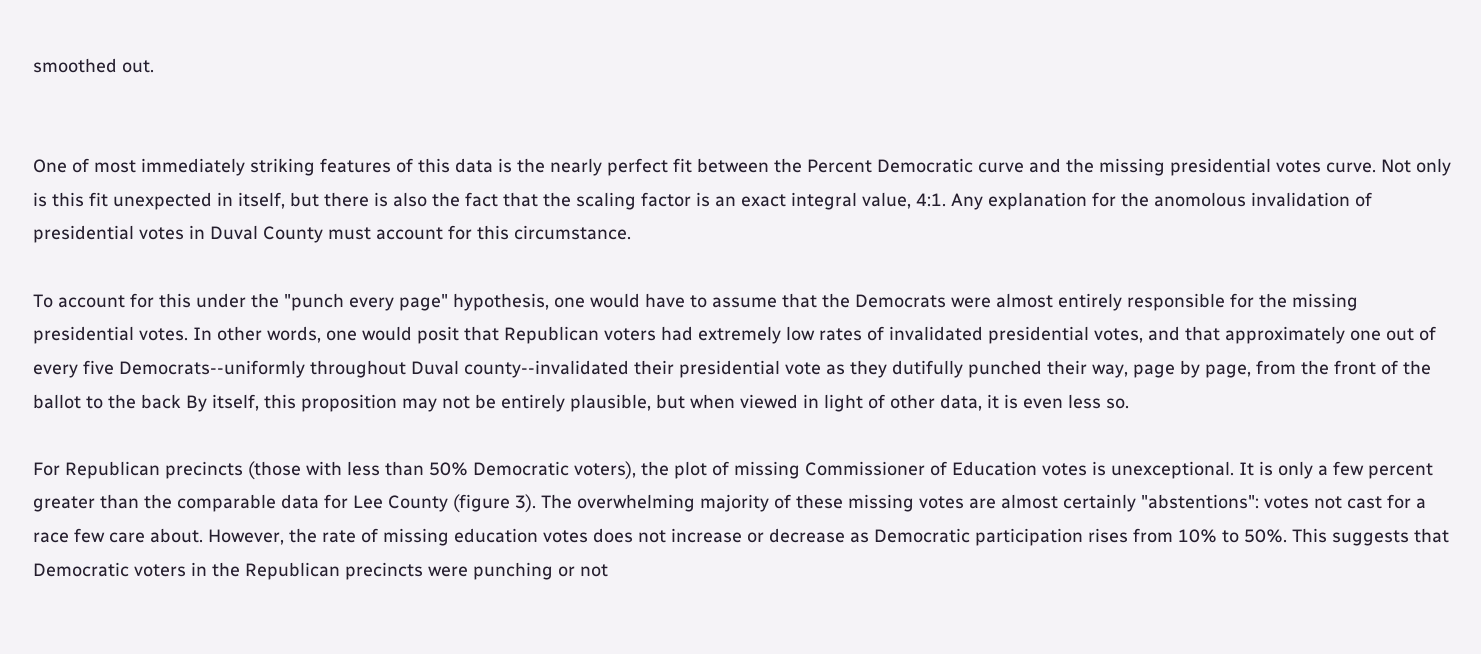smoothed out.


One of most immediately striking features of this data is the nearly perfect fit between the Percent Democratic curve and the missing presidential votes curve. Not only is this fit unexpected in itself, but there is also the fact that the scaling factor is an exact integral value, 4:1. Any explanation for the anomolous invalidation of presidential votes in Duval County must account for this circumstance.

To account for this under the "punch every page" hypothesis, one would have to assume that the Democrats were almost entirely responsible for the missing presidential votes. In other words, one would posit that Republican voters had extremely low rates of invalidated presidential votes, and that approximately one out of every five Democrats--uniformly throughout Duval county--invalidated their presidential vote as they dutifully punched their way, page by page, from the front of the ballot to the back By itself, this proposition may not be entirely plausible, but when viewed in light of other data, it is even less so.

For Republican precincts (those with less than 50% Democratic voters), the plot of missing Commissioner of Education votes is unexceptional. It is only a few percent greater than the comparable data for Lee County (figure 3). The overwhelming majority of these missing votes are almost certainly "abstentions": votes not cast for a race few care about. However, the rate of missing education votes does not increase or decrease as Democratic participation rises from 10% to 50%. This suggests that Democratic voters in the Republican precincts were punching or not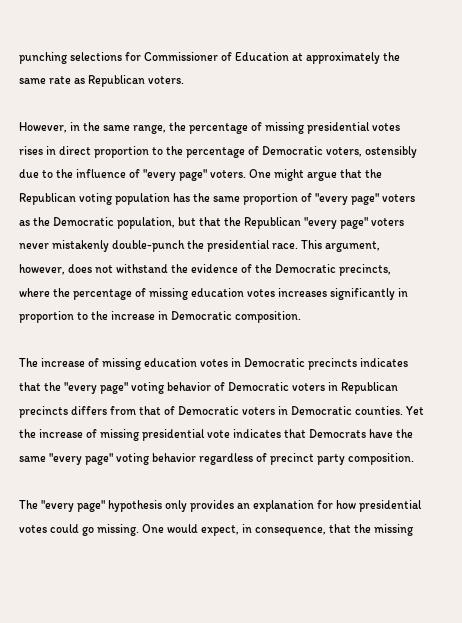punching selections for Commissioner of Education at approximately the same rate as Republican voters.

However, in the same range, the percentage of missing presidential votes rises in direct proportion to the percentage of Democratic voters, ostensibly due to the influence of "every page" voters. One might argue that the Republican voting population has the same proportion of "every page" voters as the Democratic population, but that the Republican "every page" voters never mistakenly double-punch the presidential race. This argument, however, does not withstand the evidence of the Democratic precincts, where the percentage of missing education votes increases significantly in proportion to the increase in Democratic composition.

The increase of missing education votes in Democratic precincts indicates that the "every page" voting behavior of Democratic voters in Republican precincts differs from that of Democratic voters in Democratic counties. Yet the increase of missing presidential vote indicates that Democrats have the same "every page" voting behavior regardless of precinct party composition.

The "every page" hypothesis only provides an explanation for how presidential votes could go missing. One would expect, in consequence, that the missing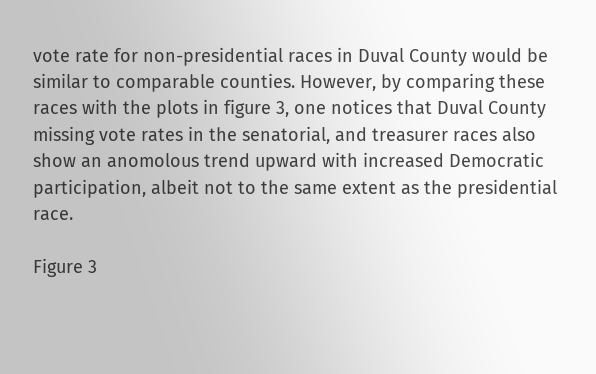vote rate for non-presidential races in Duval County would be similar to comparable counties. However, by comparing these races with the plots in figure 3, one notices that Duval County missing vote rates in the senatorial, and treasurer races also show an anomolous trend upward with increased Democratic participation, albeit not to the same extent as the presidential race.

Figure 3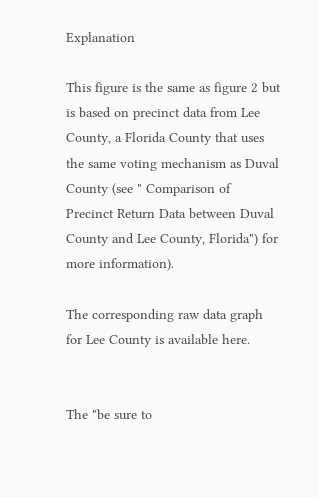Explanation

This figure is the same as figure 2 but is based on precinct data from Lee County, a Florida County that uses the same voting mechanism as Duval County (see " Comparison of Precinct Return Data between Duval County and Lee County, Florida") for more information).

The corresponding raw data graph for Lee County is available here.


The "be sure to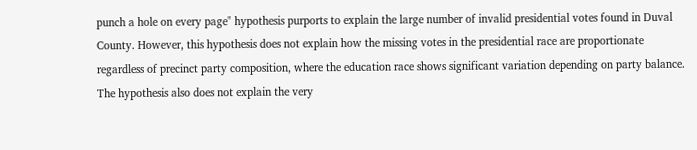punch a hole on every page" hypothesis purports to explain the large number of invalid presidential votes found in Duval County. However, this hypothesis does not explain how the missing votes in the presidential race are proportionate regardless of precinct party composition, where the education race shows significant variation depending on party balance. The hypothesis also does not explain the very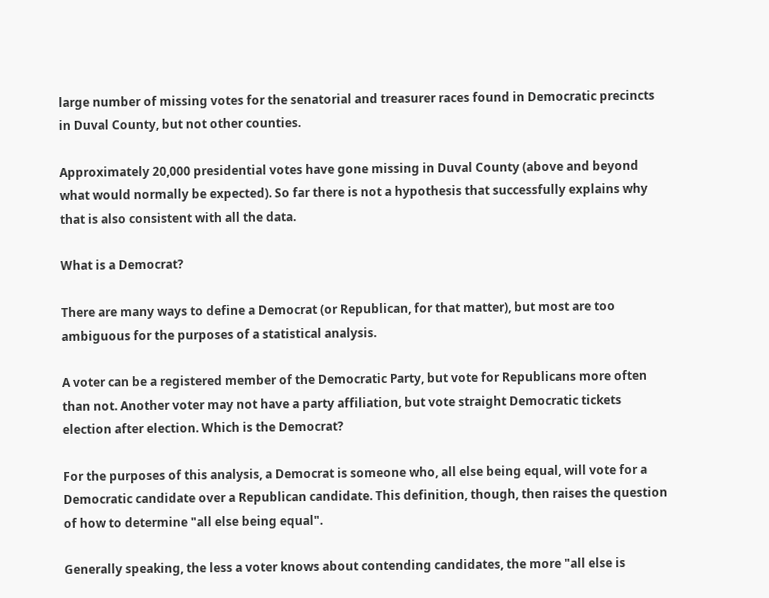large number of missing votes for the senatorial and treasurer races found in Democratic precincts in Duval County, but not other counties.

Approximately 20,000 presidential votes have gone missing in Duval County (above and beyond what would normally be expected). So far there is not a hypothesis that successfully explains why that is also consistent with all the data.

What is a Democrat?

There are many ways to define a Democrat (or Republican, for that matter), but most are too ambiguous for the purposes of a statistical analysis.

A voter can be a registered member of the Democratic Party, but vote for Republicans more often than not. Another voter may not have a party affiliation, but vote straight Democratic tickets election after election. Which is the Democrat?

For the purposes of this analysis, a Democrat is someone who, all else being equal, will vote for a Democratic candidate over a Republican candidate. This definition, though, then raises the question of how to determine "all else being equal".

Generally speaking, the less a voter knows about contending candidates, the more "all else is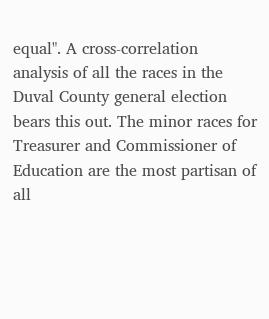equal". A cross-correlation analysis of all the races in the Duval County general election bears this out. The minor races for Treasurer and Commissioner of Education are the most partisan of all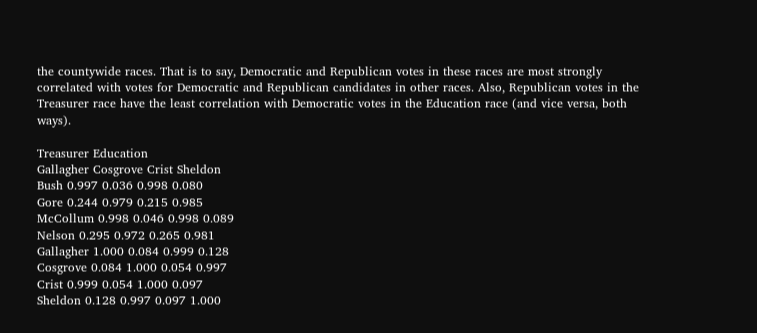the countywide races. That is to say, Democratic and Republican votes in these races are most strongly correlated with votes for Democratic and Republican candidates in other races. Also, Republican votes in the Treasurer race have the least correlation with Democratic votes in the Education race (and vice versa, both ways).

Treasurer Education
Gallagher Cosgrove Crist Sheldon
Bush 0.997 0.036 0.998 0.080
Gore 0.244 0.979 0.215 0.985
McCollum 0.998 0.046 0.998 0.089
Nelson 0.295 0.972 0.265 0.981
Gallagher 1.000 0.084 0.999 0.128
Cosgrove 0.084 1.000 0.054 0.997
Crist 0.999 0.054 1.000 0.097
Sheldon 0.128 0.997 0.097 1.000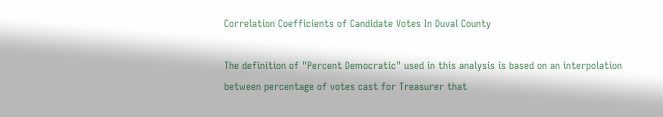Correlation Coefficients of Candidate Votes In Duval County

The definition of "Percent Democratic" used in this analysis is based on an interpolation between percentage of votes cast for Treasurer that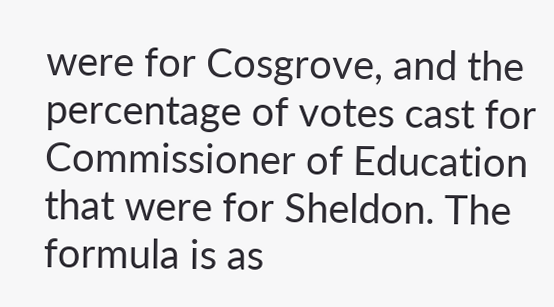were for Cosgrove, and the percentage of votes cast for Commissioner of Education that were for Sheldon. The formula is as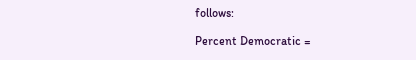follows:

Percent Democratic =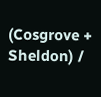(Cosgrove + Sheldon) /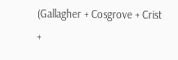(Gallagher + Cosgrove + Crist +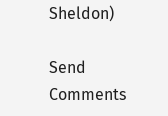Sheldon)

Send Comments